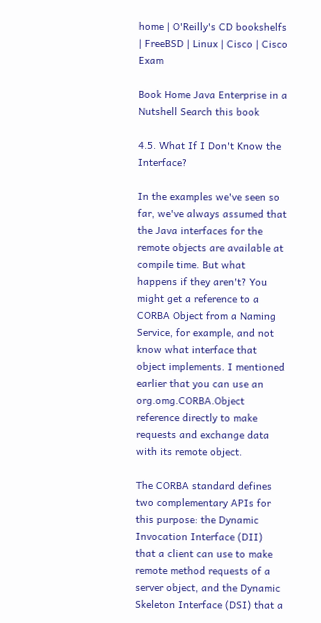home | O'Reilly's CD bookshelfs | FreeBSD | Linux | Cisco | Cisco Exam

Book Home Java Enterprise in a Nutshell Search this book

4.5. What If I Don't Know the Interface?

In the examples we've seen so far, we've always assumed that the Java interfaces for the remote objects are available at compile time. But what happens if they aren't? You might get a reference to a CORBA Object from a Naming Service, for example, and not know what interface that object implements. I mentioned earlier that you can use an org.omg.CORBA.Object reference directly to make requests and exchange data with its remote object.

The CORBA standard defines two complementary APIs for this purpose: the Dynamic Invocation Interface (DII) that a client can use to make remote method requests of a server object, and the Dynamic Skeleton Interface (DSI) that a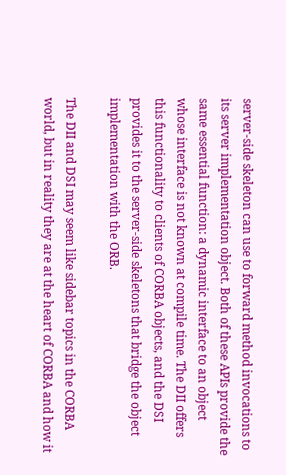server-side skeleton can use to forward method invocations to its server implementation object. Both of these APIs provide the same essential function: a dynamic interface to an object whose interface is not known at compile time. The DII offers this functionality to clients of CORBA objects, and the DSI provides it to the server-side skeletons that bridge the object implementation with the ORB.

The DII and DSI may seem like sidebar topics in the CORBA world, but in reality they are at the heart of CORBA and how it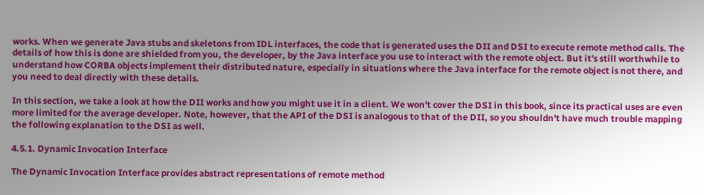works. When we generate Java stubs and skeletons from IDL interfaces, the code that is generated uses the DII and DSI to execute remote method calls. The details of how this is done are shielded from you, the developer, by the Java interface you use to interact with the remote object. But it's still worthwhile to understand how CORBA objects implement their distributed nature, especially in situations where the Java interface for the remote object is not there, and you need to deal directly with these details.

In this section, we take a look at how the DII works and how you might use it in a client. We won't cover the DSI in this book, since its practical uses are even more limited for the average developer. Note, however, that the API of the DSI is analogous to that of the DII, so you shouldn't have much trouble mapping the following explanation to the DSI as well.

4.5.1. Dynamic Invocation Interface

The Dynamic Invocation Interface provides abstract representations of remote method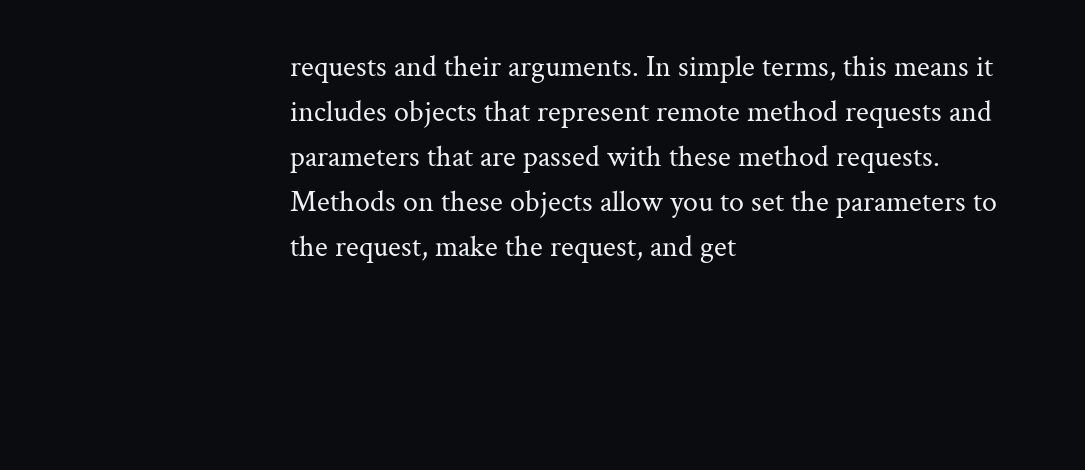requests and their arguments. In simple terms, this means it includes objects that represent remote method requests and parameters that are passed with these method requests. Methods on these objects allow you to set the parameters to the request, make the request, and get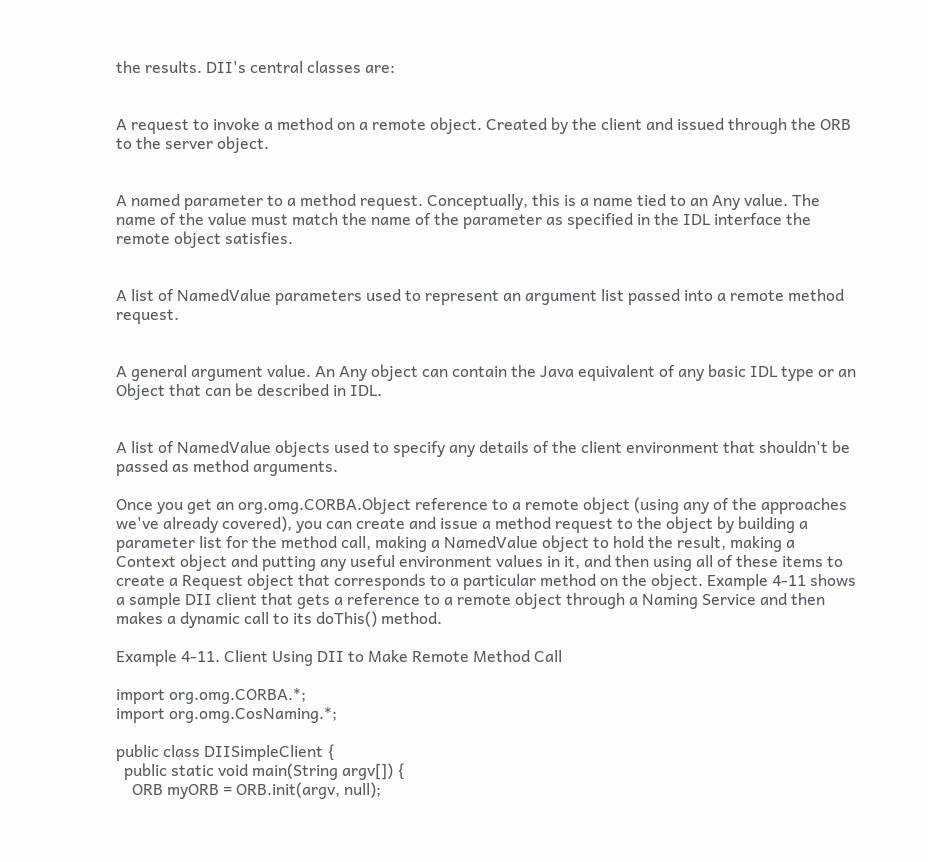the results. DII's central classes are:


A request to invoke a method on a remote object. Created by the client and issued through the ORB to the server object.


A named parameter to a method request. Conceptually, this is a name tied to an Any value. The name of the value must match the name of the parameter as specified in the IDL interface the remote object satisfies.


A list of NamedValue parameters used to represent an argument list passed into a remote method request.


A general argument value. An Any object can contain the Java equivalent of any basic IDL type or an Object that can be described in IDL.


A list of NamedValue objects used to specify any details of the client environment that shouldn't be passed as method arguments.

Once you get an org.omg.CORBA.Object reference to a remote object (using any of the approaches we've already covered), you can create and issue a method request to the object by building a parameter list for the method call, making a NamedValue object to hold the result, making a Context object and putting any useful environment values in it, and then using all of these items to create a Request object that corresponds to a particular method on the object. Example 4-11 shows a sample DII client that gets a reference to a remote object through a Naming Service and then makes a dynamic call to its doThis() method.

Example 4-11. Client Using DII to Make Remote Method Call

import org.omg.CORBA.*;
import org.omg.CosNaming.*;

public class DIISimpleClient {
  public static void main(String argv[]) {
    ORB myORB = ORB.init(argv, null);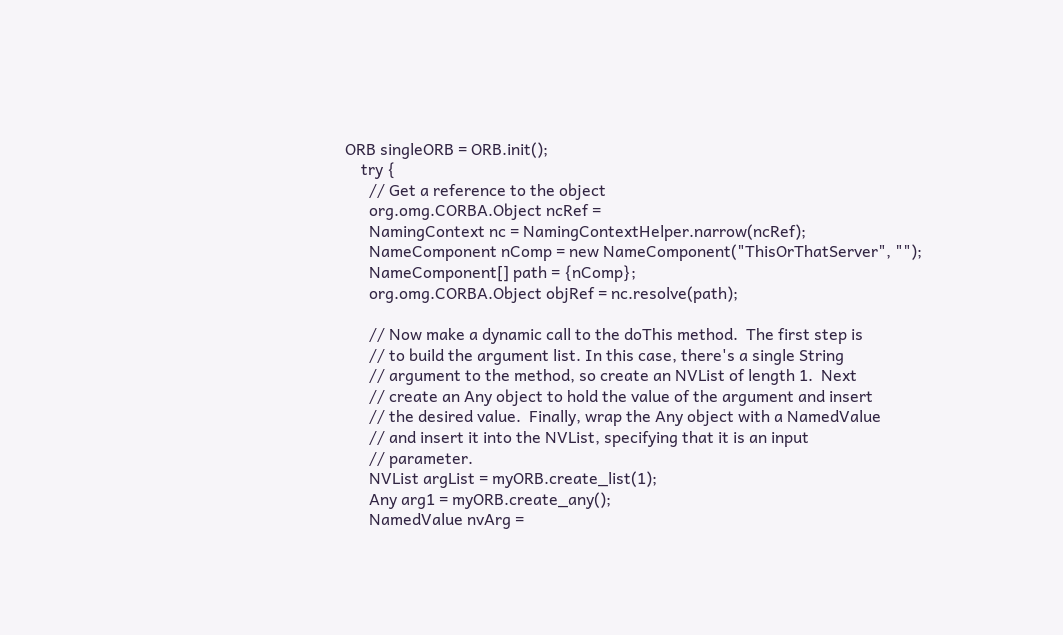ORB singleORB = ORB.init();
    try {
      // Get a reference to the object
      org.omg.CORBA.Object ncRef =
      NamingContext nc = NamingContextHelper.narrow(ncRef);
      NameComponent nComp = new NameComponent("ThisOrThatServer", "");
      NameComponent[] path = {nComp};
      org.omg.CORBA.Object objRef = nc.resolve(path);

      // Now make a dynamic call to the doThis method.  The first step is
      // to build the argument list. In this case, there's a single String
      // argument to the method, so create an NVList of length 1.  Next
      // create an Any object to hold the value of the argument and insert
      // the desired value.  Finally, wrap the Any object with a NamedValue
      // and insert it into the NVList, specifying that it is an input
      // parameter.
      NVList argList = myORB.create_list(1);
      Any arg1 = myORB.create_any();
      NamedValue nvArg =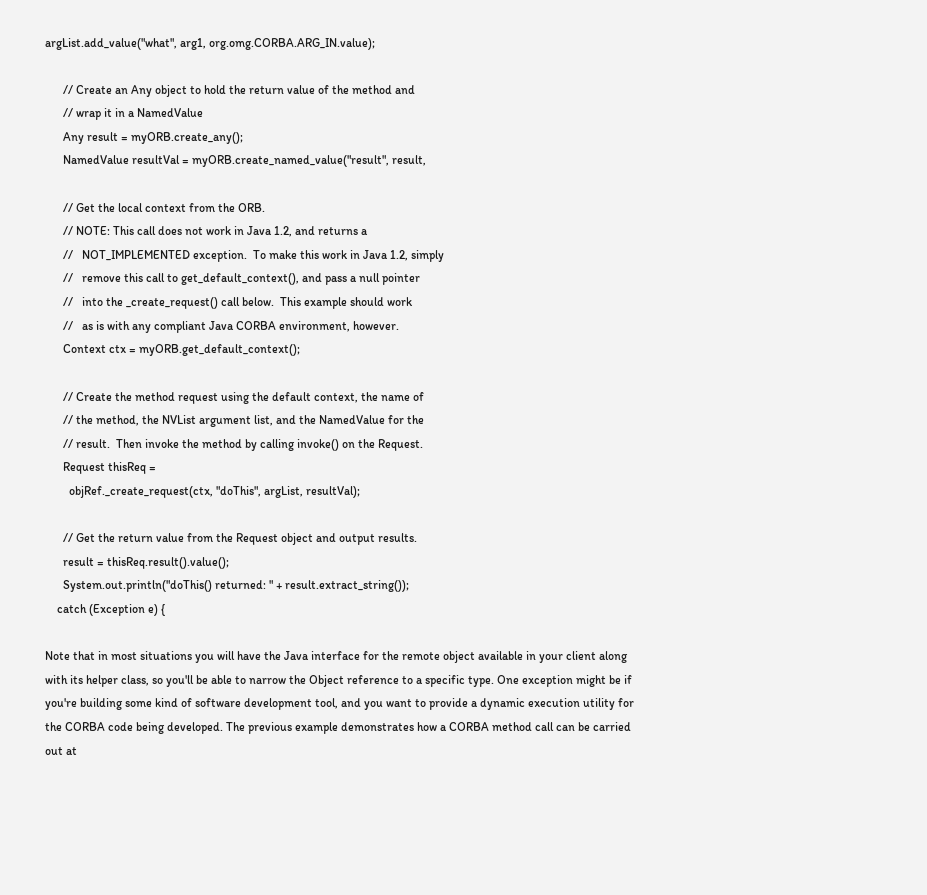argList.add_value("what", arg1, org.omg.CORBA.ARG_IN.value);

      // Create an Any object to hold the return value of the method and
      // wrap it in a NamedValue
      Any result = myORB.create_any();
      NamedValue resultVal = myORB.create_named_value("result", result,

      // Get the local context from the ORB.
      // NOTE: This call does not work in Java 1.2, and returns a
      //   NOT_IMPLEMENTED exception.  To make this work in Java 1.2, simply
      //   remove this call to get_default_context(), and pass a null pointer
      //   into the _create_request() call below.  This example should work
      //   as is with any compliant Java CORBA environment, however.
      Context ctx = myORB.get_default_context();

      // Create the method request using the default context, the name of
      // the method, the NVList argument list, and the NamedValue for the
      // result.  Then invoke the method by calling invoke() on the Request.
      Request thisReq =
        objRef._create_request(ctx, "doThis", argList, resultVal);

      // Get the return value from the Request object and output results.
      result = thisReq.result().value();
      System.out.println("doThis() returned: " + result.extract_string());
    catch (Exception e) {

Note that in most situations you will have the Java interface for the remote object available in your client along with its helper class, so you'll be able to narrow the Object reference to a specific type. One exception might be if you're building some kind of software development tool, and you want to provide a dynamic execution utility for the CORBA code being developed. The previous example demonstrates how a CORBA method call can be carried out at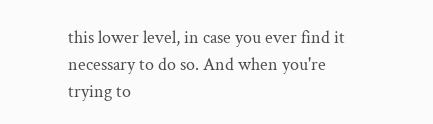this lower level, in case you ever find it necessary to do so. And when you're trying to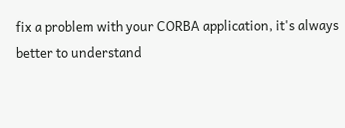fix a problem with your CORBA application, it's always better to understand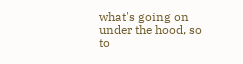what's going on under the hood, so to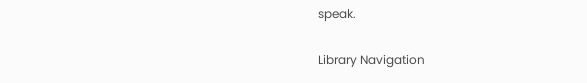speak.

Library Navigation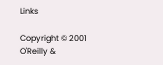Links

Copyright © 2001 O'Reilly &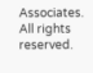Associates. All rights reserved.